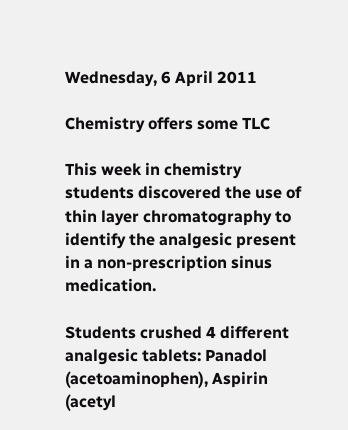Wednesday, 6 April 2011

Chemistry offers some TLC

This week in chemistry students discovered the use of thin layer chromatography to identify the analgesic present in a non-prescription sinus medication.

Students crushed 4 different analgesic tablets: Panadol (acetoaminophen), Aspirin (acetyl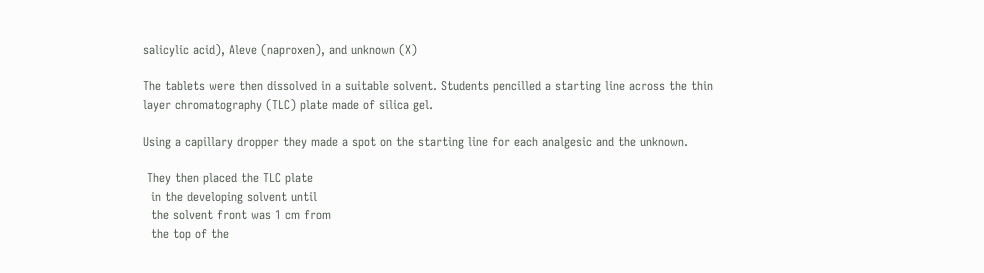salicylic acid), Aleve (naproxen), and unknown (X)

The tablets were then dissolved in a suitable solvent. Students pencilled a starting line across the thin layer chromatography (TLC) plate made of silica gel.

Using a capillary dropper they made a spot on the starting line for each analgesic and the unknown.

 They then placed the TLC plate
  in the developing solvent until
  the solvent front was 1 cm from
  the top of the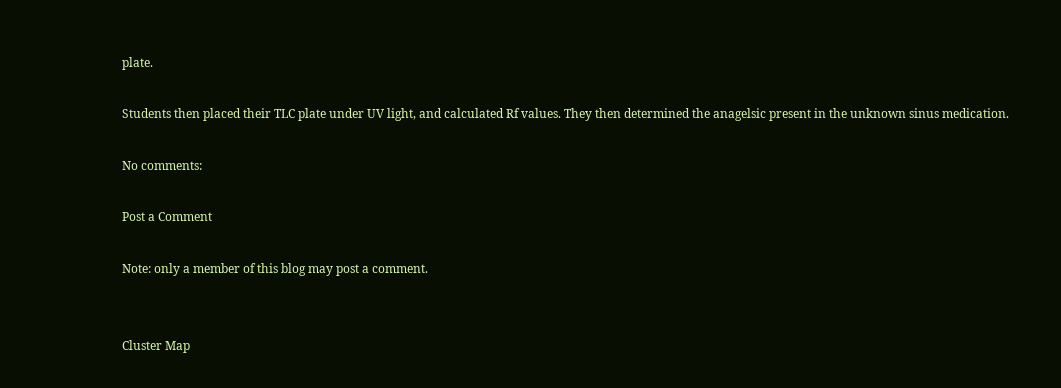plate.

Students then placed their TLC plate under UV light, and calculated Rf values. They then determined the anagelsic present in the unknown sinus medication.

No comments:

Post a Comment

Note: only a member of this blog may post a comment.


Cluster Map